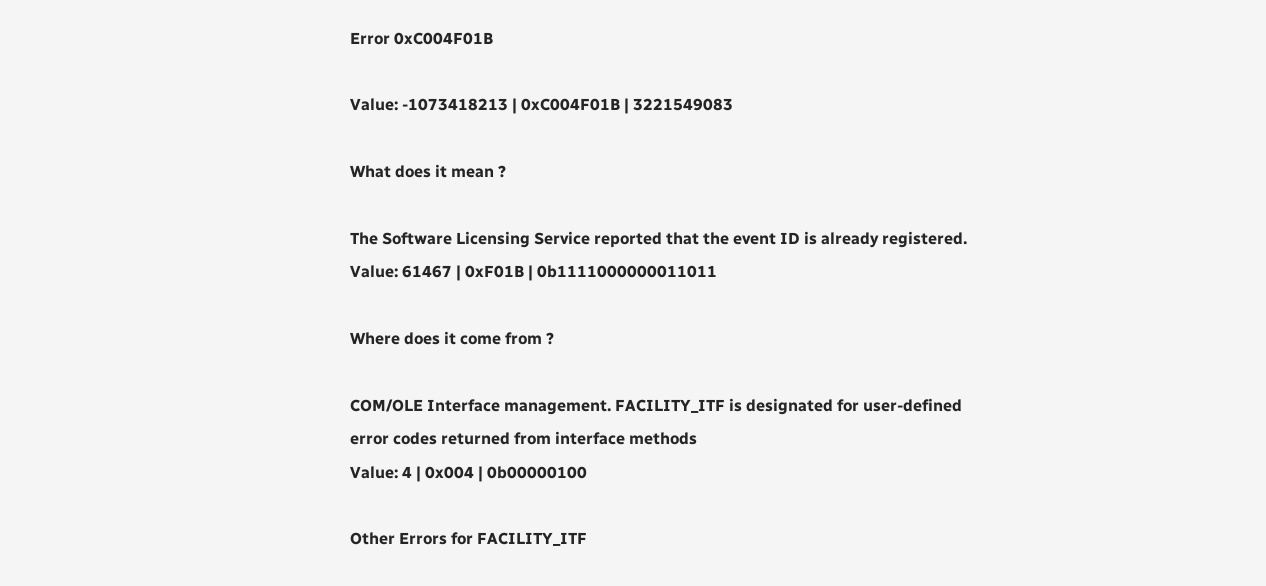Error 0xC004F01B

Value: -1073418213 | 0xC004F01B | 3221549083

What does it mean ?

The Software Licensing Service reported that the event ID is already registered.
Value: 61467 | 0xF01B | 0b1111000000011011

Where does it come from ?

COM/OLE Interface management. FACILITY_ITF is designated for user-defined error codes returned from interface methods
Value: 4 | 0x004 | 0b00000100

Other Errors for FACILITY_ITF